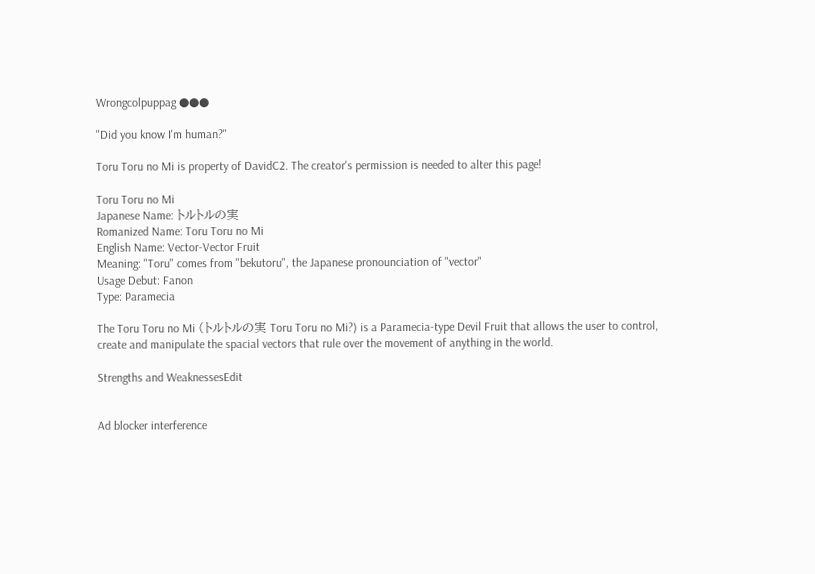Wrongcolpuppag ●●●

"Did you know I'm human?"

Toru Toru no Mi is property of DavidC2. The creator's permission is needed to alter this page!

Toru Toru no Mi
Japanese Name: トルトルの実
Romanized Name: Toru Toru no Mi
English Name: Vector-Vector Fruit
Meaning: "Toru" comes from "bekutoru", the Japanese pronounciation of "vector"
Usage Debut: Fanon
Type: Paramecia

The Toru Toru no Mi (トルトルの実 Toru Toru no Mi?) is a Paramecia-type Devil Fruit that allows the user to control, create and manipulate the spacial vectors that rule over the movement of anything in the world.

Strengths and WeaknessesEdit


Ad blocker interference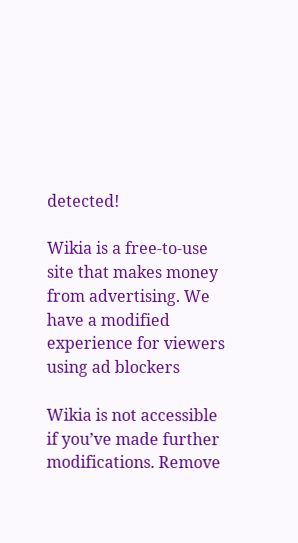detected!

Wikia is a free-to-use site that makes money from advertising. We have a modified experience for viewers using ad blockers

Wikia is not accessible if you’ve made further modifications. Remove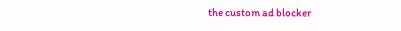the custom ad blocker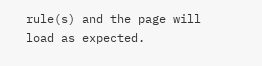rule(s) and the page will load as expected.